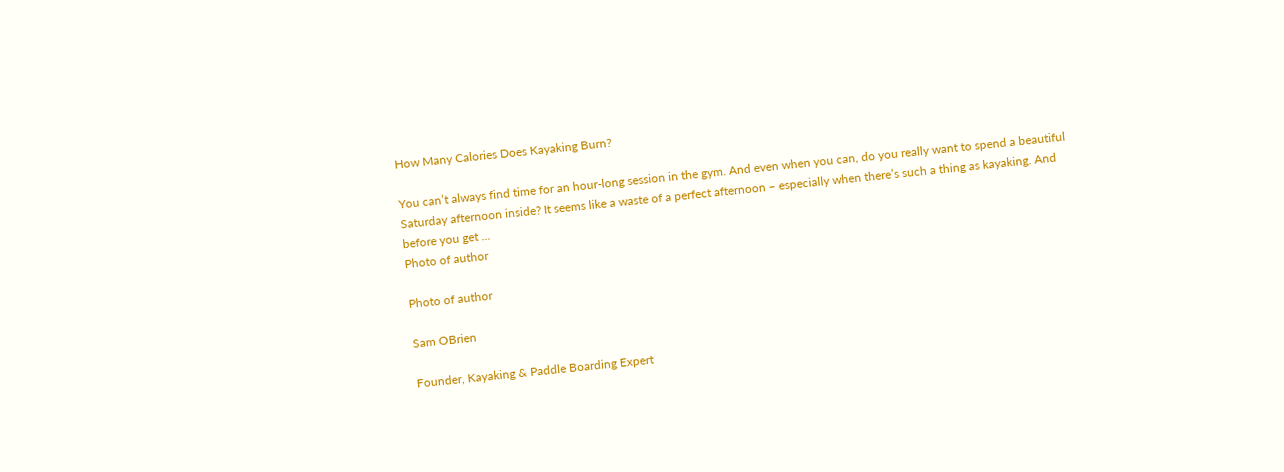How Many Calories Does Kayaking Burn?

You can’t always find time for an hour-long session in the gym. And even when you can, do you really want to spend a beautiful Saturday afternoon inside? It seems like a waste of a perfect afternoon – especially when there’s such a thing as kayaking. And before you get ...
Photo of author

Photo of author

Sam OBrien

Founder, Kayaking & Paddle Boarding Expert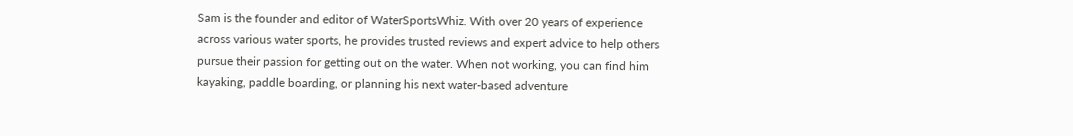Sam is the founder and editor of WaterSportsWhiz. With over 20 years of experience across various water sports, he provides trusted reviews and expert advice to help others pursue their passion for getting out on the water. When not working, you can find him kayaking, paddle boarding, or planning his next water-based adventure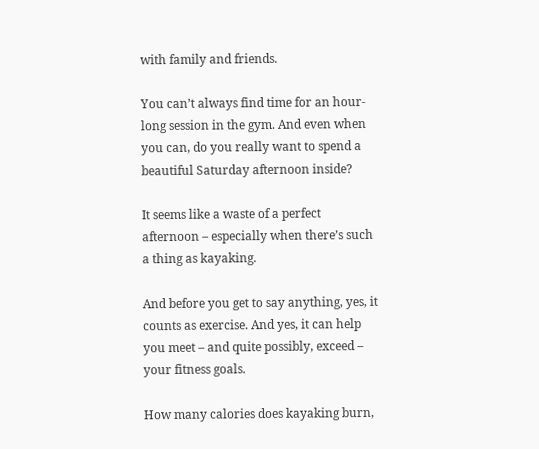with family and friends.

You can’t always find time for an hour-long session in the gym. And even when you can, do you really want to spend a beautiful Saturday afternoon inside?

It seems like a waste of a perfect afternoon – especially when there’s such a thing as kayaking.

And before you get to say anything, yes, it counts as exercise. And yes, it can help you meet – and quite possibly, exceed – your fitness goals.

How many calories does kayaking burn,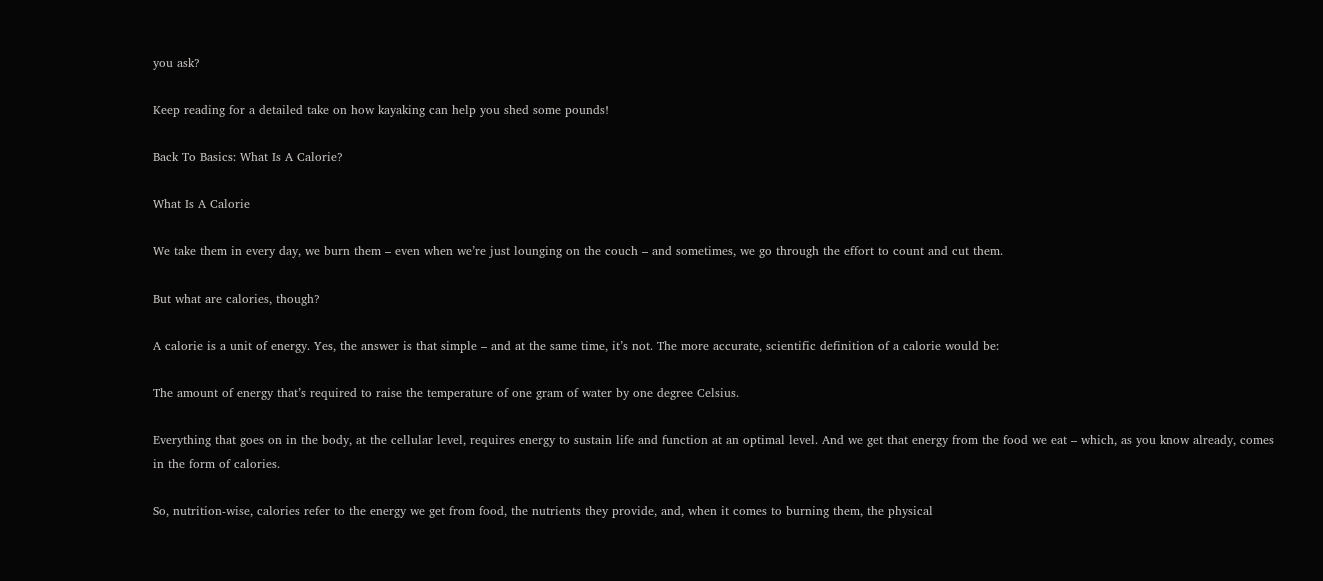you ask?

Keep reading for a detailed take on how kayaking can help you shed some pounds!

Back To Basics: What Is A Calorie?

What Is A Calorie

We take them in every day, we burn them – even when we’re just lounging on the couch – and sometimes, we go through the effort to count and cut them.

But what are calories, though?

A calorie is a unit of energy. Yes, the answer is that simple – and at the same time, it’s not. The more accurate, scientific definition of a calorie would be:

The amount of energy that’s required to raise the temperature of one gram of water by one degree Celsius.

Everything that goes on in the body, at the cellular level, requires energy to sustain life and function at an optimal level. And we get that energy from the food we eat – which, as you know already, comes in the form of calories.

So, nutrition-wise, calories refer to the energy we get from food, the nutrients they provide, and, when it comes to burning them, the physical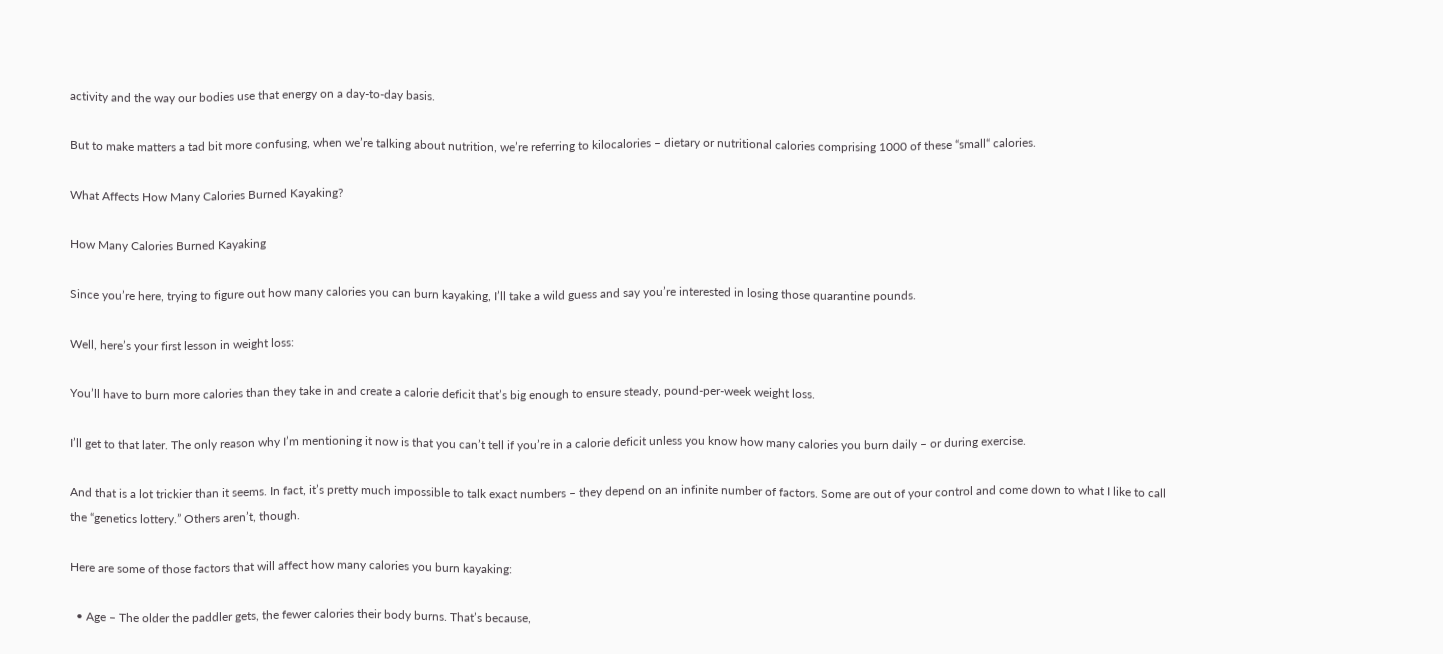activity and the way our bodies use that energy on a day-to-day basis.

But to make matters a tad bit more confusing, when we’re talking about nutrition, we’re referring to kilocalories – dietary or nutritional calories comprising 1000 of these “small“ calories.

What Affects How Many Calories Burned Kayaking?

How Many Calories Burned Kayaking

Since you’re here, trying to figure out how many calories you can burn kayaking, I’ll take a wild guess and say you’re interested in losing those quarantine pounds.

Well, here’s your first lesson in weight loss:

You’ll have to burn more calories than they take in and create a calorie deficit that’s big enough to ensure steady, pound-per-week weight loss.

I’ll get to that later. The only reason why I’m mentioning it now is that you can’t tell if you’re in a calorie deficit unless you know how many calories you burn daily – or during exercise.

And that is a lot trickier than it seems. In fact, it’s pretty much impossible to talk exact numbers – they depend on an infinite number of factors. Some are out of your control and come down to what I like to call the “genetics lottery.” Others aren’t, though.

Here are some of those factors that will affect how many calories you burn kayaking:

  • Age – The older the paddler gets, the fewer calories their body burns. That’s because,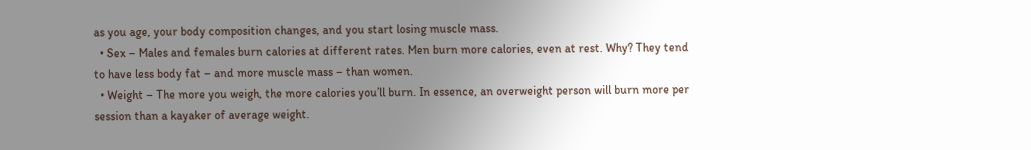as you age, your body composition changes, and you start losing muscle mass.
  • Sex – Males and females burn calories at different rates. Men burn more calories, even at rest. Why? They tend to have less body fat – and more muscle mass – than women.
  • Weight – The more you weigh, the more calories you’ll burn. In essence, an overweight person will burn more per session than a kayaker of average weight.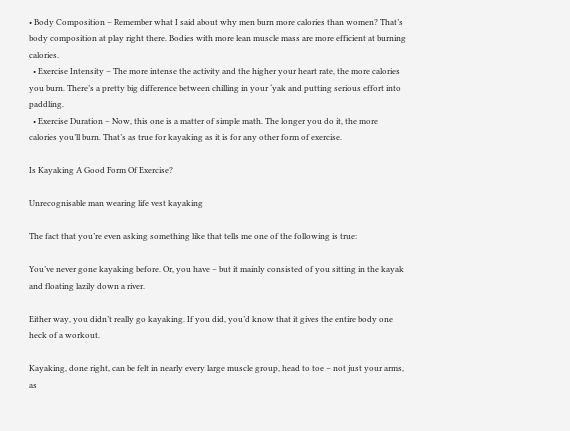• Body Composition – Remember what I said about why men burn more calories than women? That’s body composition at play right there. Bodies with more lean muscle mass are more efficient at burning calories.
  • Exercise Intensity – The more intense the activity and the higher your heart rate, the more calories you burn. There’s a pretty big difference between chilling in your ‘yak and putting serious effort into paddling.
  • Exercise Duration – Now, this one is a matter of simple math. The longer you do it, the more calories you’ll burn. That’s as true for kayaking as it is for any other form of exercise.

Is Kayaking A Good Form Of Exercise?

Unrecognisable man wearing life vest kayaking

The fact that you’re even asking something like that tells me one of the following is true:

You’ve never gone kayaking before. Or, you have – but it mainly consisted of you sitting in the kayak and floating lazily down a river.

Either way, you didn’t really go kayaking. If you did, you’d know that it gives the entire body one heck of a workout.

Kayaking, done right, can be felt in nearly every large muscle group, head to toe – not just your arms, as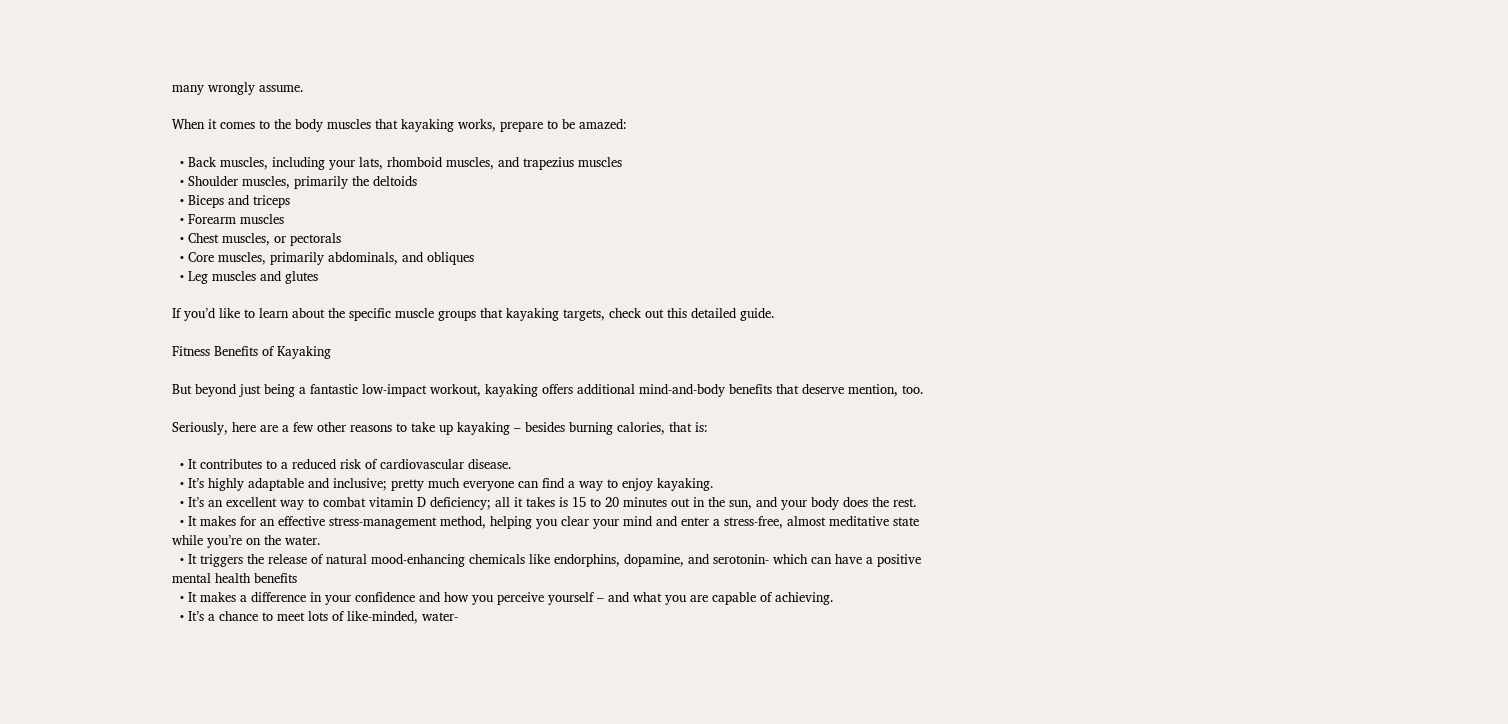many wrongly assume.

When it comes to the body muscles that kayaking works, prepare to be amazed:

  • Back muscles, including your lats, rhomboid muscles, and trapezius muscles
  • Shoulder muscles, primarily the deltoids
  • Biceps and triceps
  • Forearm muscles
  • Chest muscles, or pectorals
  • Core muscles, primarily abdominals, and obliques
  • Leg muscles and glutes

If you’d like to learn about the specific muscle groups that kayaking targets, check out this detailed guide.

Fitness Benefits of Kayaking

But beyond just being a fantastic low-impact workout, kayaking offers additional mind-and-body benefits that deserve mention, too.

Seriously, here are a few other reasons to take up kayaking – besides burning calories, that is:

  • It contributes to a reduced risk of cardiovascular disease.
  • It’s highly adaptable and inclusive; pretty much everyone can find a way to enjoy kayaking.
  • It’s an excellent way to combat vitamin D deficiency; all it takes is 15 to 20 minutes out in the sun, and your body does the rest.
  • It makes for an effective stress-management method, helping you clear your mind and enter a stress-free, almost meditative state while you’re on the water.
  • It triggers the release of natural mood-enhancing chemicals like endorphins, dopamine, and serotonin- which can have a positive mental health benefits
  • It makes a difference in your confidence and how you perceive yourself – and what you are capable of achieving.
  • It’s a chance to meet lots of like-minded, water-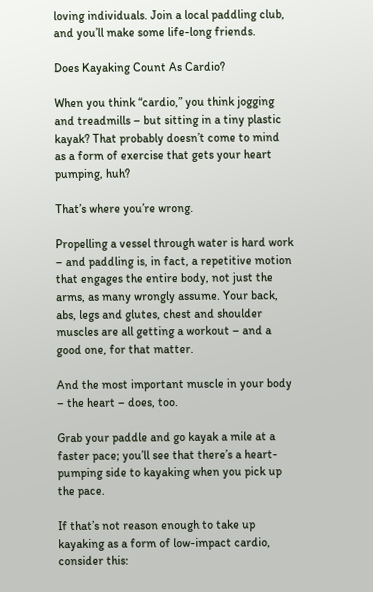loving individuals. Join a local paddling club, and you’ll make some life-long friends.

Does Kayaking Count As Cardio?

When you think “cardio,” you think jogging and treadmills – but sitting in a tiny plastic kayak? That probably doesn’t come to mind as a form of exercise that gets your heart pumping, huh?

That’s where you’re wrong.

Propelling a vessel through water is hard work – and paddling is, in fact, a repetitive motion that engages the entire body, not just the arms, as many wrongly assume. Your back, abs, legs and glutes, chest and shoulder muscles are all getting a workout – and a good one, for that matter.

And the most important muscle in your body – the heart – does, too.

Grab your paddle and go kayak a mile at a faster pace; you’ll see that there’s a heart-pumping side to kayaking when you pick up the pace.

If that’s not reason enough to take up kayaking as a form of low-impact cardio, consider this: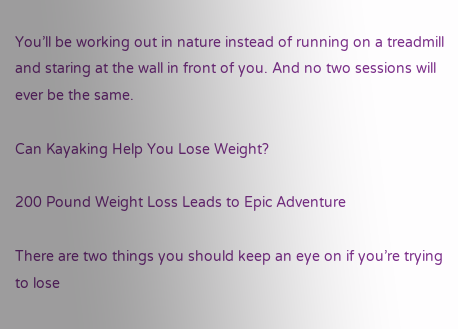You’ll be working out in nature instead of running on a treadmill and staring at the wall in front of you. And no two sessions will ever be the same.

Can Kayaking Help You Lose Weight?

200 Pound Weight Loss Leads to Epic Adventure

There are two things you should keep an eye on if you’re trying to lose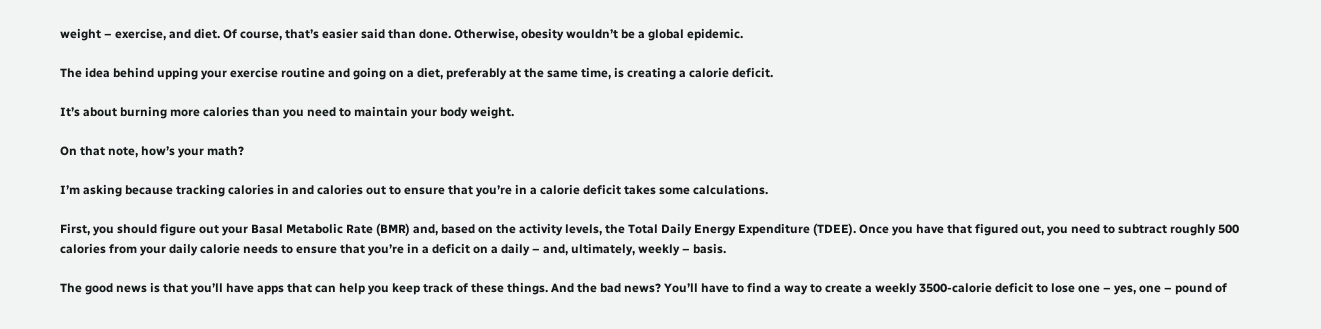weight – exercise, and diet. Of course, that’s easier said than done. Otherwise, obesity wouldn’t be a global epidemic.

The idea behind upping your exercise routine and going on a diet, preferably at the same time, is creating a calorie deficit.

It’s about burning more calories than you need to maintain your body weight.

On that note, how’s your math?

I’m asking because tracking calories in and calories out to ensure that you’re in a calorie deficit takes some calculations.

First, you should figure out your Basal Metabolic Rate (BMR) and, based on the activity levels, the Total Daily Energy Expenditure (TDEE). Once you have that figured out, you need to subtract roughly 500 calories from your daily calorie needs to ensure that you’re in a deficit on a daily – and, ultimately, weekly – basis.

The good news is that you’ll have apps that can help you keep track of these things. And the bad news? You’ll have to find a way to create a weekly 3500-calorie deficit to lose one – yes, one – pound of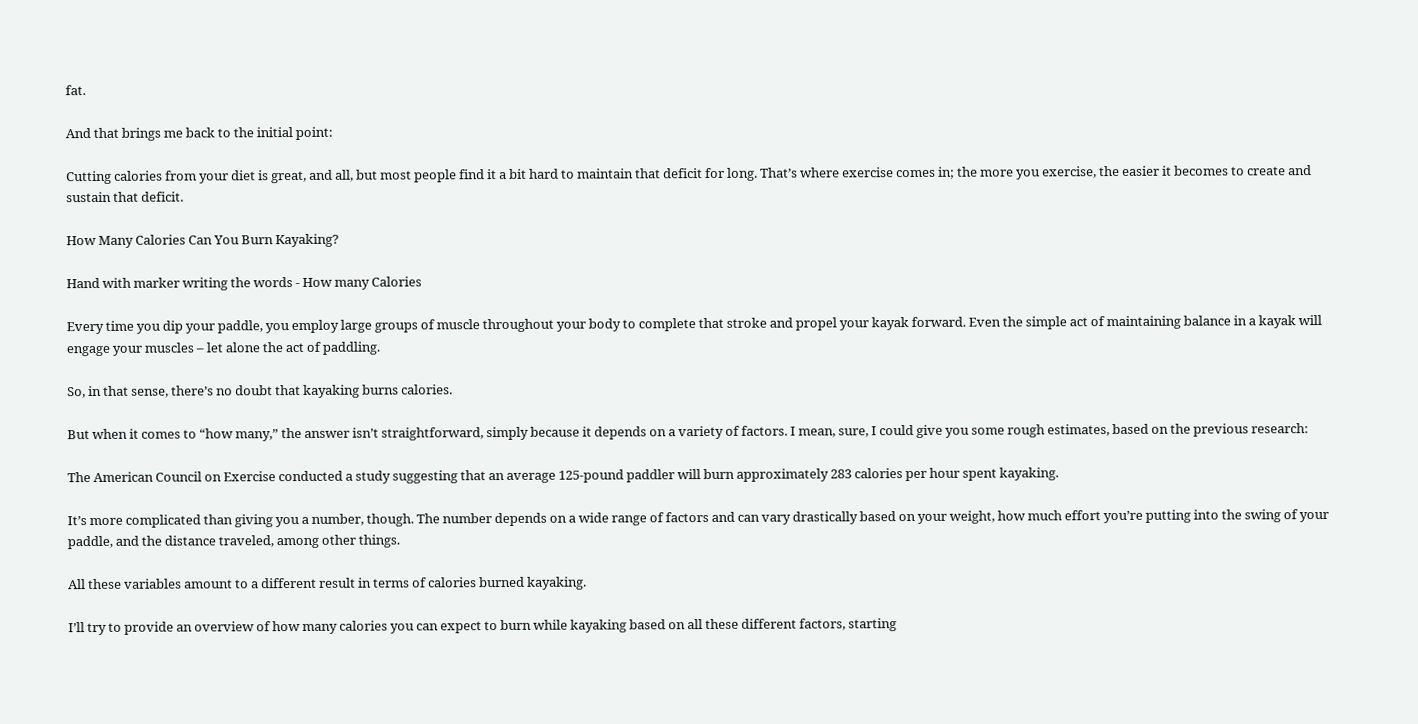fat.

And that brings me back to the initial point:

Cutting calories from your diet is great, and all, but most people find it a bit hard to maintain that deficit for long. That’s where exercise comes in; the more you exercise, the easier it becomes to create and sustain that deficit.

How Many Calories Can You Burn Kayaking?

Hand with marker writing the words - How many Calories

Every time you dip your paddle, you employ large groups of muscle throughout your body to complete that stroke and propel your kayak forward. Even the simple act of maintaining balance in a kayak will engage your muscles – let alone the act of paddling.

So, in that sense, there’s no doubt that kayaking burns calories.

But when it comes to “how many,” the answer isn’t straightforward, simply because it depends on a variety of factors. I mean, sure, I could give you some rough estimates, based on the previous research:

The American Council on Exercise conducted a study suggesting that an average 125-pound paddler will burn approximately 283 calories per hour spent kayaking.

It’s more complicated than giving you a number, though. The number depends on a wide range of factors and can vary drastically based on your weight, how much effort you’re putting into the swing of your paddle, and the distance traveled, among other things.

All these variables amount to a different result in terms of calories burned kayaking.

I’ll try to provide an overview of how many calories you can expect to burn while kayaking based on all these different factors, starting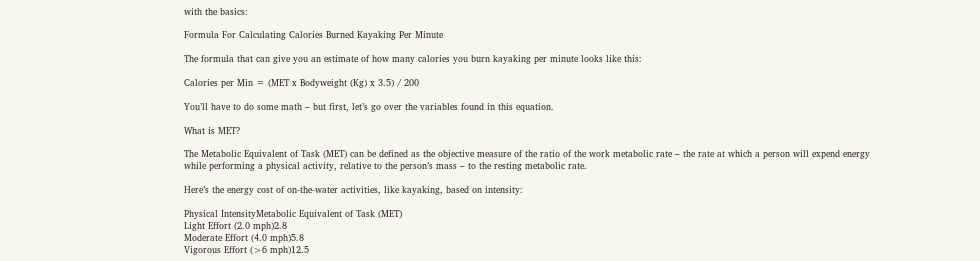with the basics:

Formula For Calculating Calories Burned Kayaking Per Minute

The formula that can give you an estimate of how many calories you burn kayaking per minute looks like this:

Calories per Min = (MET x Bodyweight (Kg) x 3.5) / 200

You’ll have to do some math – but first, let’s go over the variables found in this equation.

What is MET?

The Metabolic Equivalent of Task (MET) can be defined as the objective measure of the ratio of the work metabolic rate – the rate at which a person will expend energy while performing a physical activity, relative to the person’s mass – to the resting metabolic rate.

Here’s the energy cost of on-the-water activities, like kayaking, based on intensity:

Physical IntensityMetabolic Equivalent of Task (MET)
Light Effort (2.0 mph)2.8
Moderate Effort (4.0 mph)5.8
Vigorous Effort (>6 mph)12.5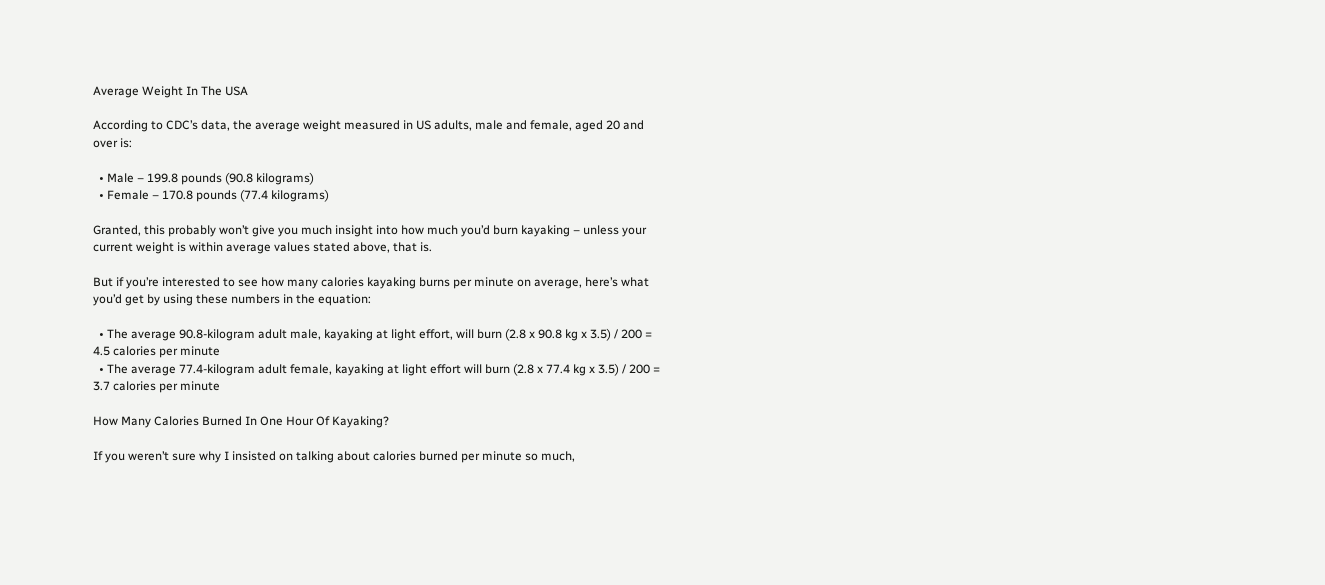Average Weight In The USA

According to CDC’s data, the average weight measured in US adults, male and female, aged 20 and over is:

  • Male – 199.8 pounds (90.8 kilograms)
  • Female – 170.8 pounds (77.4 kilograms)

Granted, this probably won’t give you much insight into how much you’d burn kayaking – unless your current weight is within average values stated above, that is.

But if you’re interested to see how many calories kayaking burns per minute on average, here’s what you’d get by using these numbers in the equation:

  • The average 90.8-kilogram adult male, kayaking at light effort, will burn (2.8 x 90.8 kg x 3.5) / 200 = 4.5 calories per minute
  • The average 77.4-kilogram adult female, kayaking at light effort will burn (2.8 x 77.4 kg x 3.5) / 200 = 3.7 calories per minute

How Many Calories Burned In One Hour Of Kayaking?

If you weren’t sure why I insisted on talking about calories burned per minute so much,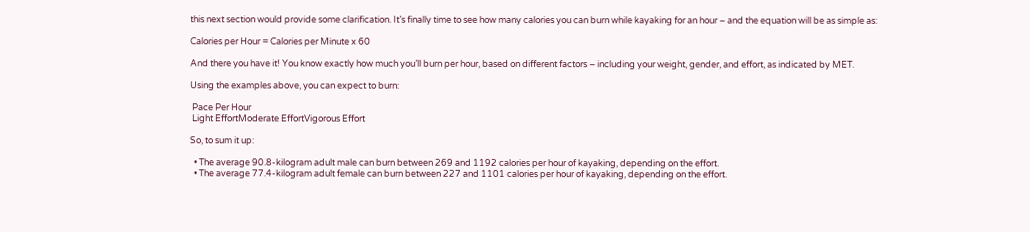this next section would provide some clarification. It’s finally time to see how many calories you can burn while kayaking for an hour – and the equation will be as simple as:

Calories per Hour = Calories per Minute x 60

And there you have it! You know exactly how much you’ll burn per hour, based on different factors – including your weight, gender, and effort, as indicated by MET.

Using the examples above, you can expect to burn:

 Pace Per Hour
 Light EffortModerate EffortVigorous Effort

So, to sum it up:

  • The average 90.8-kilogram adult male can burn between 269 and 1192 calories per hour of kayaking, depending on the effort.
  • The average 77.4-kilogram adult female can burn between 227 and 1101 calories per hour of kayaking, depending on the effort.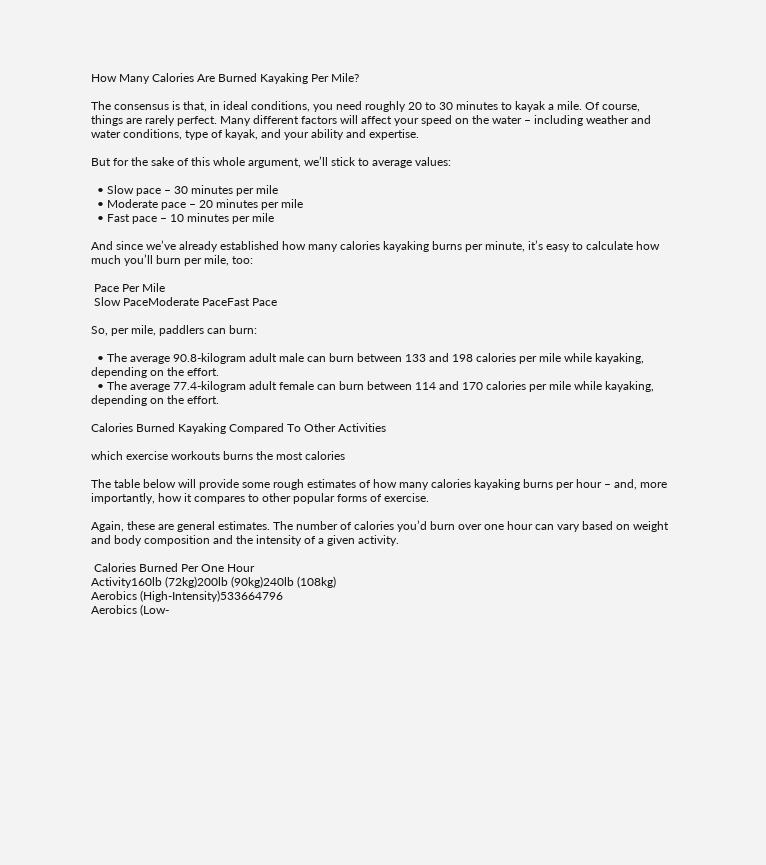How Many Calories Are Burned Kayaking Per Mile?

The consensus is that, in ideal conditions, you need roughly 20 to 30 minutes to kayak a mile. Of course, things are rarely perfect. Many different factors will affect your speed on the water – including weather and water conditions, type of kayak, and your ability and expertise.

But for the sake of this whole argument, we’ll stick to average values:

  • Slow pace – 30 minutes per mile
  • Moderate pace – 20 minutes per mile
  • Fast pace – 10 minutes per mile

And since we’ve already established how many calories kayaking burns per minute, it’s easy to calculate how much you’ll burn per mile, too:

 Pace Per Mile
 Slow PaceModerate PaceFast Pace

So, per mile, paddlers can burn:

  • The average 90.8-kilogram adult male can burn between 133 and 198 calories per mile while kayaking, depending on the effort.
  • The average 77.4-kilogram adult female can burn between 114 and 170 calories per mile while kayaking, depending on the effort.

Calories Burned Kayaking Compared To Other Activities

which exercise workouts burns the most calories

The table below will provide some rough estimates of how many calories kayaking burns per hour – and, more importantly, how it compares to other popular forms of exercise.

Again, these are general estimates. The number of calories you’d burn over one hour can vary based on weight and body composition and the intensity of a given activity.

 Calories Burned Per One Hour
Activity160lb (72kg)200lb (90kg)240lb (108kg)
Aerobics (High-Intensity)533664796
Aerobics (Low-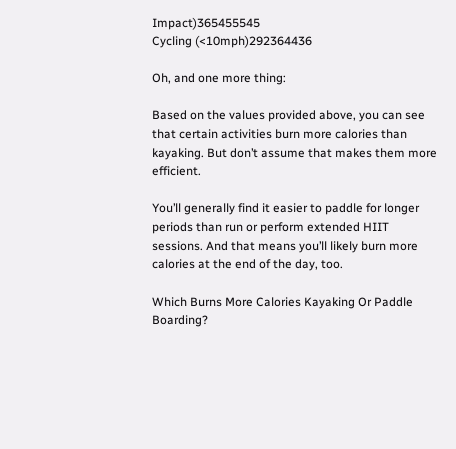Impact)365455545
Cycling (<10mph)292364436

Oh, and one more thing:

Based on the values provided above, you can see that certain activities burn more calories than kayaking. But don’t assume that makes them more efficient.

You’ll generally find it easier to paddle for longer periods than run or perform extended HIIT sessions. And that means you’ll likely burn more calories at the end of the day, too.

Which Burns More Calories Kayaking Or Paddle Boarding?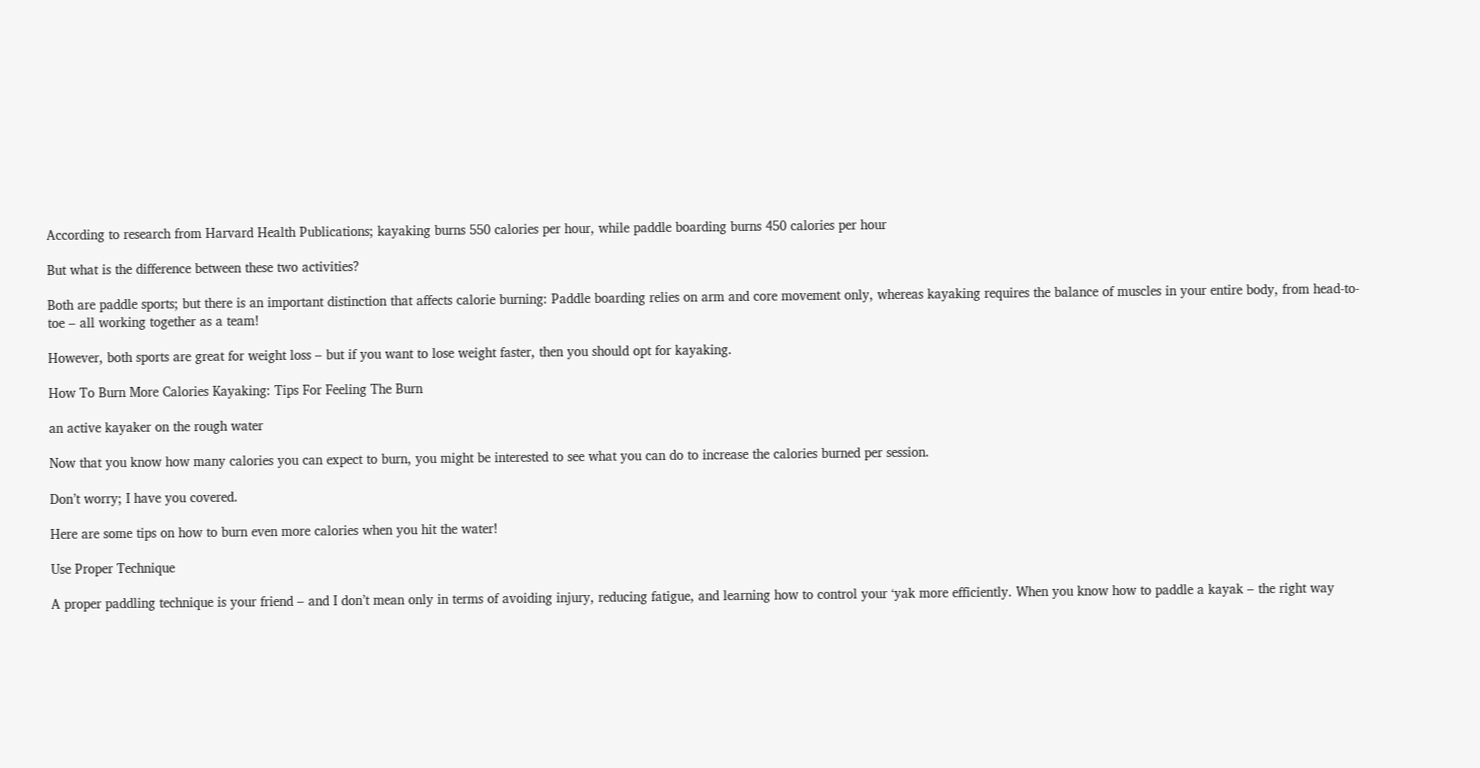According to research from Harvard Health Publications; kayaking burns 550 calories per hour, while paddle boarding burns 450 calories per hour

But what is the difference between these two activities?

Both are paddle sports; but there is an important distinction that affects calorie burning: Paddle boarding relies on arm and core movement only, whereas kayaking requires the balance of muscles in your entire body, from head-to-toe – all working together as a team!

However, both sports are great for weight loss – but if you want to lose weight faster, then you should opt for kayaking.

How To Burn More Calories Kayaking: Tips For Feeling The Burn

an active kayaker on the rough water

Now that you know how many calories you can expect to burn, you might be interested to see what you can do to increase the calories burned per session.

Don’t worry; I have you covered.

Here are some tips on how to burn even more calories when you hit the water!

Use Proper Technique

A proper paddling technique is your friend – and I don’t mean only in terms of avoiding injury, reducing fatigue, and learning how to control your ‘yak more efficiently. When you know how to paddle a kayak – the right way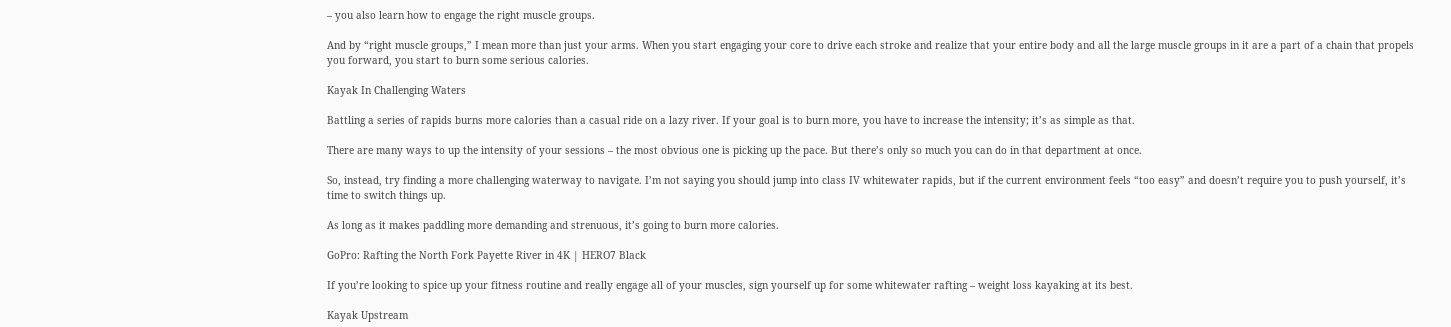– you also learn how to engage the right muscle groups.

And by “right muscle groups,” I mean more than just your arms. When you start engaging your core to drive each stroke and realize that your entire body and all the large muscle groups in it are a part of a chain that propels you forward, you start to burn some serious calories.

Kayak In Challenging Waters

Battling a series of rapids burns more calories than a casual ride on a lazy river. If your goal is to burn more, you have to increase the intensity; it’s as simple as that.

There are many ways to up the intensity of your sessions – the most obvious one is picking up the pace. But there’s only so much you can do in that department at once.

So, instead, try finding a more challenging waterway to navigate. I’m not saying you should jump into class IV whitewater rapids, but if the current environment feels “too easy” and doesn’t require you to push yourself, it’s time to switch things up.

As long as it makes paddling more demanding and strenuous, it’s going to burn more calories.

GoPro: Rafting the North Fork Payette River in 4K | HERO7 Black

If you’re looking to spice up your fitness routine and really engage all of your muscles, sign yourself up for some whitewater rafting – weight loss kayaking at its best.

Kayak Upstream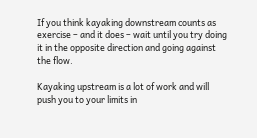If you think kayaking downstream counts as exercise – and it does – wait until you try doing it in the opposite direction and going against the flow.

Kayaking upstream is a lot of work and will push you to your limits in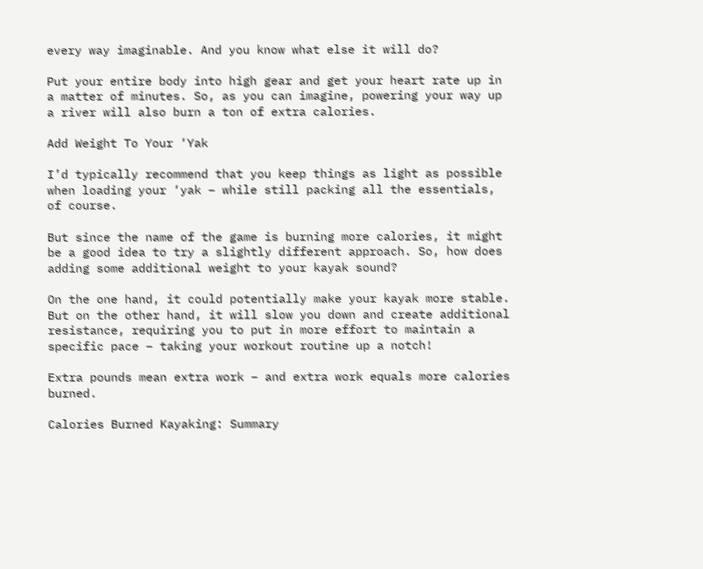every way imaginable. And you know what else it will do?

Put your entire body into high gear and get your heart rate up in a matter of minutes. So, as you can imagine, powering your way up a river will also burn a ton of extra calories.

Add Weight To Your ‘Yak

I’d typically recommend that you keep things as light as possible when loading your ‘yak – while still packing all the essentials, of course.

But since the name of the game is burning more calories, it might be a good idea to try a slightly different approach. So, how does adding some additional weight to your kayak sound?

On the one hand, it could potentially make your kayak more stable. But on the other hand, it will slow you down and create additional resistance, requiring you to put in more effort to maintain a specific pace – taking your workout routine up a notch!

Extra pounds mean extra work – and extra work equals more calories burned.

Calories Burned Kayaking: Summary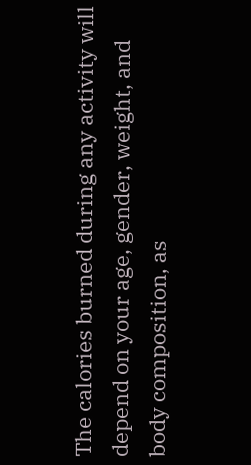The calories burned during any activity will depend on your age, gender, weight, and body composition, as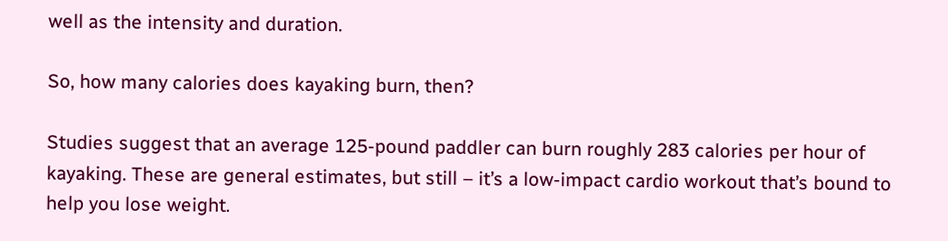well as the intensity and duration.

So, how many calories does kayaking burn, then?

Studies suggest that an average 125-pound paddler can burn roughly 283 calories per hour of kayaking. These are general estimates, but still – it’s a low-impact cardio workout that’s bound to help you lose weight.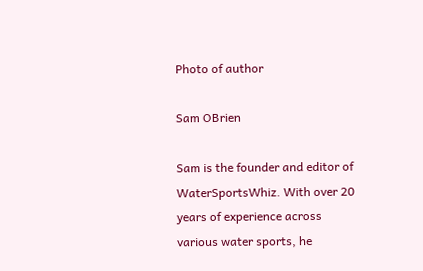Photo of author

Sam OBrien

Sam is the founder and editor of WaterSportsWhiz. With over 20 years of experience across various water sports, he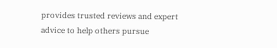provides trusted reviews and expert advice to help others pursue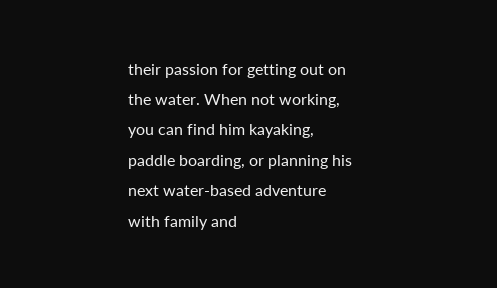their passion for getting out on the water. When not working, you can find him kayaking, paddle boarding, or planning his next water-based adventure with family and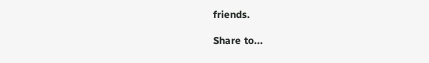friends.

Share to...